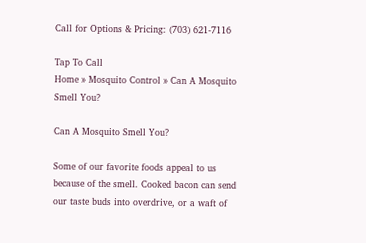Call for Options & Pricing: (703) 621-7116

Tap To Call
Home » Mosquito Control » Can A Mosquito Smell You?

Can A Mosquito Smell You?

Some of our favorite foods appeal to us because of the smell. Cooked bacon can send our taste buds into overdrive, or a waft of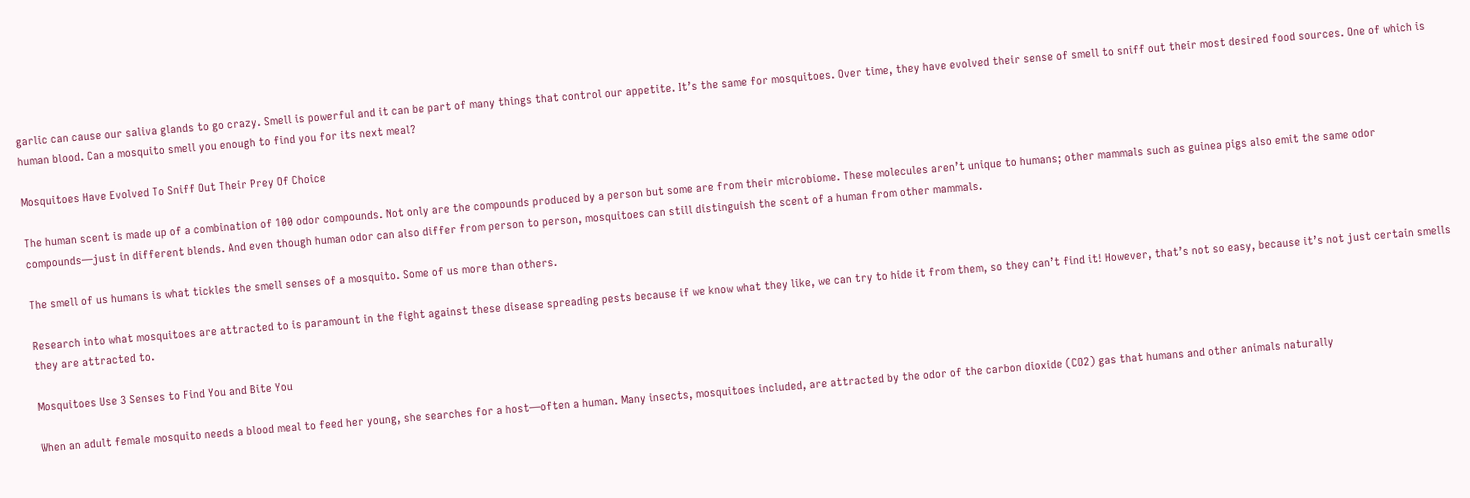garlic can cause our saliva glands to go crazy. Smell is powerful and it can be part of many things that control our appetite. It’s the same for mosquitoes. Over time, they have evolved their sense of smell to sniff out their most desired food sources. One of which is human blood. Can a mosquito smell you enough to find you for its next meal?

Mosquitoes Have Evolved To Sniff Out Their Prey Of Choice

The human scent is made up of a combination of 100 odor compounds. Not only are the compounds produced by a person but some are from their microbiome. These molecules aren’t unique to humans; other mammals such as guinea pigs also emit the same odor compounds—just in different blends. And even though human odor can also differ from person to person, mosquitoes can still distinguish the scent of a human from other mammals.

The smell of us humans is what tickles the smell senses of a mosquito. Some of us more than others.

Research into what mosquitoes are attracted to is paramount in the fight against these disease spreading pests because if we know what they like, we can try to hide it from them, so they can’t find it! However, that’s not so easy, because it’s not just certain smells they are attracted to.

Mosquitoes Use 3 Senses to Find You and Bite You

When an adult female mosquito needs a blood meal to feed her young, she searches for a host—often a human. Many insects, mosquitoes included, are attracted by the odor of the carbon dioxide (CO2) gas that humans and other animals naturally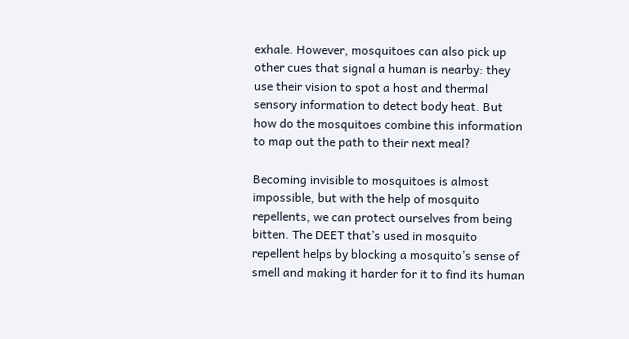exhale. However, mosquitoes can also pick up other cues that signal a human is nearby: they use their vision to spot a host and thermal sensory information to detect body heat. But how do the mosquitoes combine this information to map out the path to their next meal?

Becoming invisible to mosquitoes is almost impossible, but with the help of mosquito repellents, we can protect ourselves from being bitten. The DEET that’s used in mosquito repellent helps by blocking a mosquito’s sense of smell and making it harder for it to find its human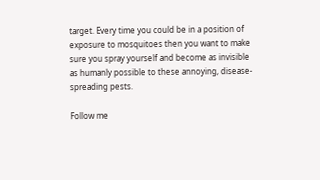target. Every time you could be in a position of exposure to mosquitoes then you want to make sure you spray yourself and become as invisible as humanly possible to these annoying, disease-spreading pests.

Follow me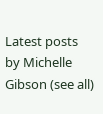Latest posts by Michelle Gibson (see all)